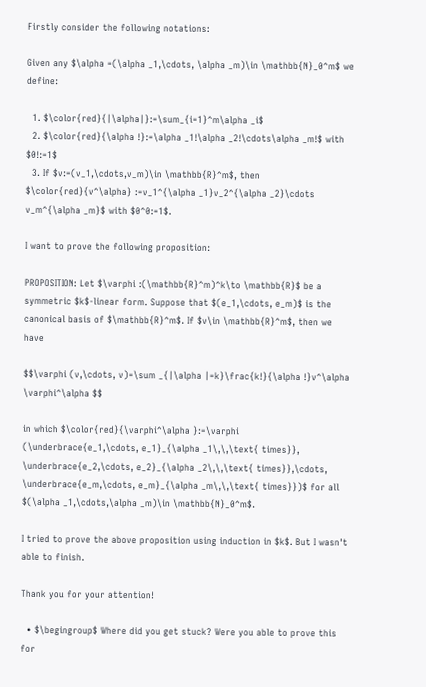Firstly consider the following notations:

Given any $\alpha =(\alpha _1,\cdots, \alpha _m)\in \mathbb{N}_0^m$ we define:

  1. $\color{red}{|\alpha|}:=\sum_{i=1}^m\alpha _i$
  2. $\color{red}{\alpha !}:=\alpha _1!\alpha _2!\cdots\alpha _m!$ with $0!:=1$
  3. If $v:=(v_1,\cdots,v_m)\in \mathbb{R}^m$, then $\color{red}{v^\alpha} :=v_1^{\alpha _1}v_2^{\alpha _2}\cdots v_m^{\alpha _m}$ with $0^0:=1$.

I want to prove the following proposition:

PROPOSITION: Let $\varphi :(\mathbb{R}^m)^k\to \mathbb{R}$ be a symmetric $k$-linear form. Suppose that $(e_1,\cdots, e_m)$ is the canonical basis of $\mathbb{R}^m$. If $v\in \mathbb{R}^m$, then we have

$$\varphi (v,\cdots, v)=\sum _{|\alpha |=k}\frac{k!}{\alpha !}v^\alpha \varphi^\alpha $$

in which $\color{red}{\varphi^\alpha }:=\varphi (\underbrace{e_1,\cdots, e_1}_{\alpha _1\,\,\text{ times}}, \underbrace{e_2,\cdots, e_2}_{\alpha _2\,\,\text{ times}},\cdots, \underbrace{e_m,\cdots, e_m}_{\alpha _m\,\,\text{ times}})$ for all $(\alpha _1,\cdots,\alpha _m)\in \mathbb{N}_0^m$.

I tried to prove the above proposition using induction in $k$. But I wasn't able to finish.

Thank you for your attention!

  • $\begingroup$ Where did you get stuck? Were you able to prove this for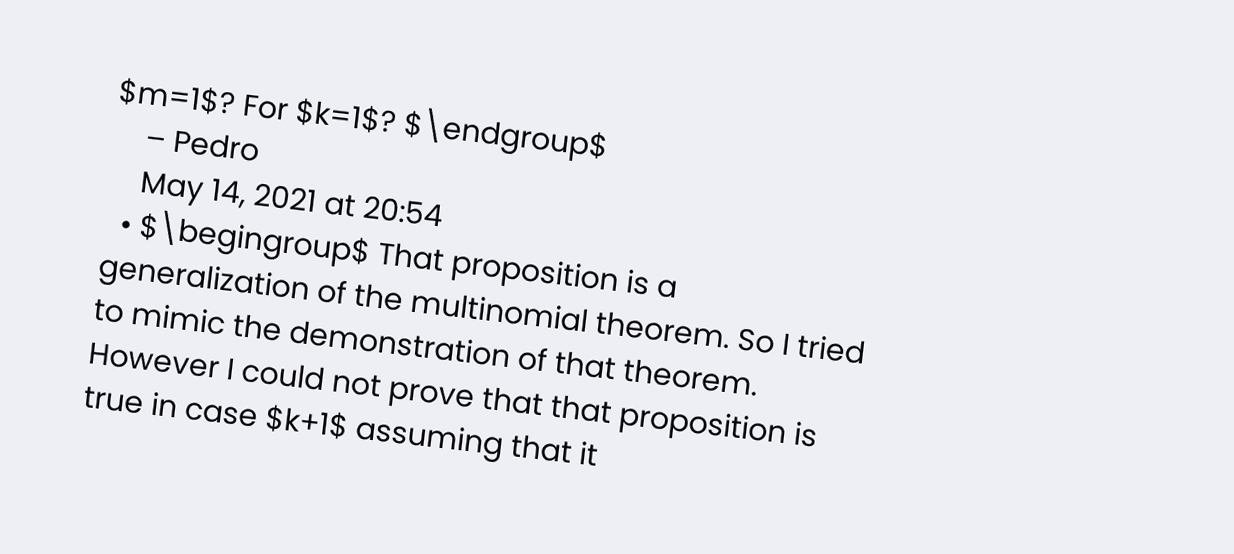$m=1$? For $k=1$? $\endgroup$
    – Pedro
    May 14, 2021 at 20:54
  • $\begingroup$ That proposition is a generalization of the multinomial theorem. So I tried to mimic the demonstration of that theorem. However I could not prove that that proposition is true in case $k+1$ assuming that it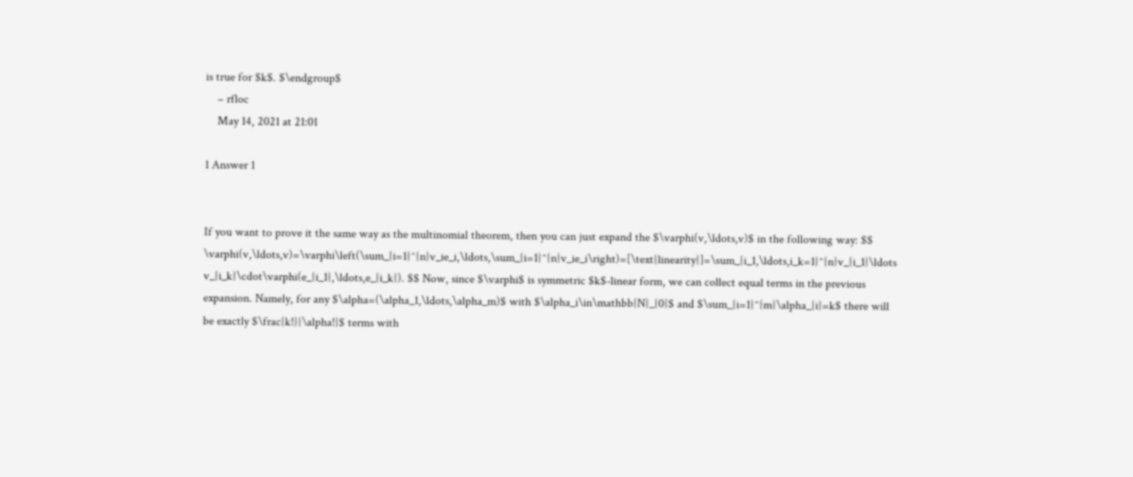is true for $k$. $\endgroup$
    – rfloc
    May 14, 2021 at 21:01

1 Answer 1


If you want to prove it the same way as the multinomial theorem, then you can just expand the $\varphi(v,\ldots,v)$ in the following way: $$ \varphi(v,\ldots,v)=\varphi\left(\sum_{i=1}^{n}v_ie_i,\ldots,\sum_{i=1}^{n}v_ie_i\right)=[\text{linearity}]=\sum_{i_1,\ldots,i_k=1}^{n}v_{i_1}\ldots v_{i_k}\cdot\varphi(e_{i_1},\ldots,e_{i_k}). $$ Now, since $\varphi$ is symmetric $k$-linear form, we can collect equal terms in the previous expansion. Namely, for any $\alpha=(\alpha_1,\ldots,\alpha_m)$ with $\alpha_i\in\mathbb{N}_{0}$ and $\sum_{i=1}^{m}\alpha_{i}=k$ there will be exactly $\frac{k!}{\alpha!}$ terms with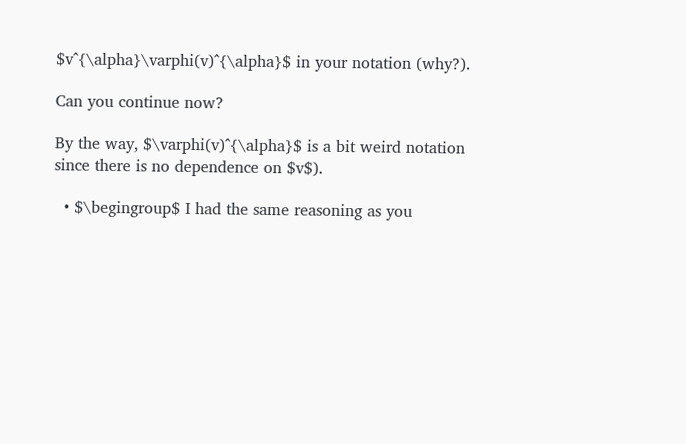$v^{\alpha}\varphi(v)^{\alpha}$ in your notation (why?).

Can you continue now?

By the way, $\varphi(v)^{\alpha}$ is a bit weird notation since there is no dependence on $v$).

  • $\begingroup$ I had the same reasoning as you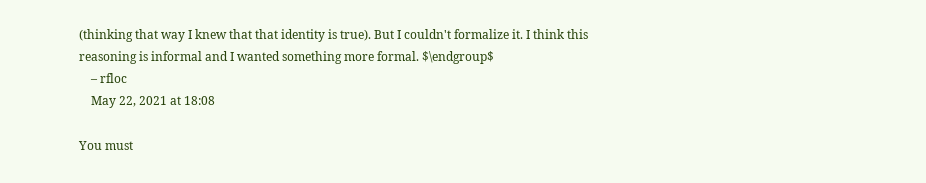(thinking that way I knew that that identity is true). But I couldn't formalize it. I think this reasoning is informal and I wanted something more formal. $\endgroup$
    – rfloc
    May 22, 2021 at 18:08

You must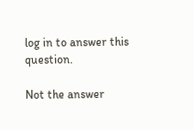log in to answer this question.

Not the answer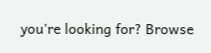you're looking for? Browse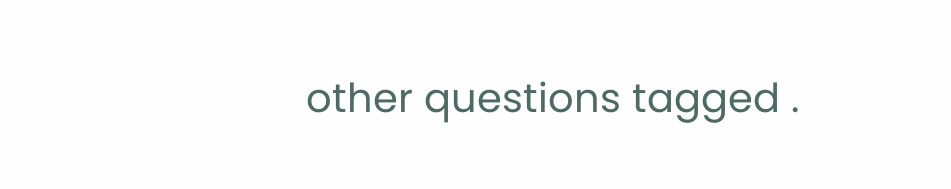other questions tagged .